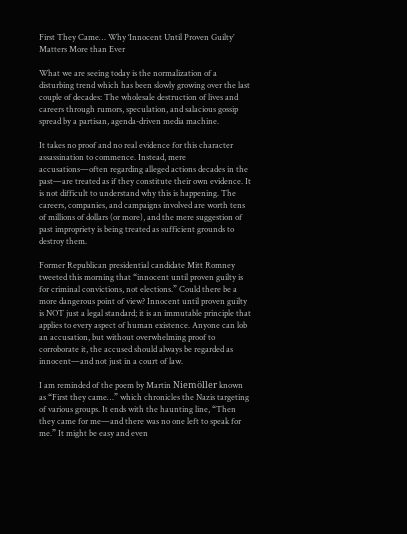First They Came… Why ‘Innocent Until Proven Guilty’ Matters More than Ever

What we are seeing today is the normalization of a disturbing trend which has been slowly growing over the last couple of decades: The wholesale destruction of lives and careers through rumors, speculation, and salacious gossip spread by a partisan, agenda-driven media machine.

It takes no proof and no real evidence for this character assassination to commence. Instead, mere accusations—often regarding alleged actions decades in the past—are treated as if they constitute their own evidence. It is not difficult to understand why this is happening. The careers, companies, and campaigns involved are worth tens of millions of dollars (or more), and the mere suggestion of past impropriety is being treated as sufficient grounds to destroy them.

Former Republican presidential candidate Mitt Romney tweeted this morning that “innocent until proven guilty is for criminal convictions, not elections.” Could there be a more dangerous point of view? Innocent until proven guilty is NOT just a legal standard; it is an immutable principle that applies to every aspect of human existence. Anyone can lob an accusation, but without overwhelming proof to corroborate it, the accused should always be regarded as innocent—and not just in a court of law.

I am reminded of the poem by Martin Niemöller known as “First they came…” which chronicles the Nazis targeting of various groups. It ends with the haunting line, “Then they came for me—and there was no one left to speak for me.” It might be easy and even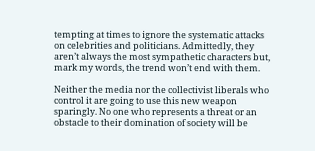tempting at times to ignore the systematic attacks on celebrities and politicians. Admittedly, they aren’t always the most sympathetic characters but, mark my words, the trend won’t end with them.

Neither the media nor the collectivist liberals who control it are going to use this new weapon sparingly. No one who represents a threat or an obstacle to their domination of society will be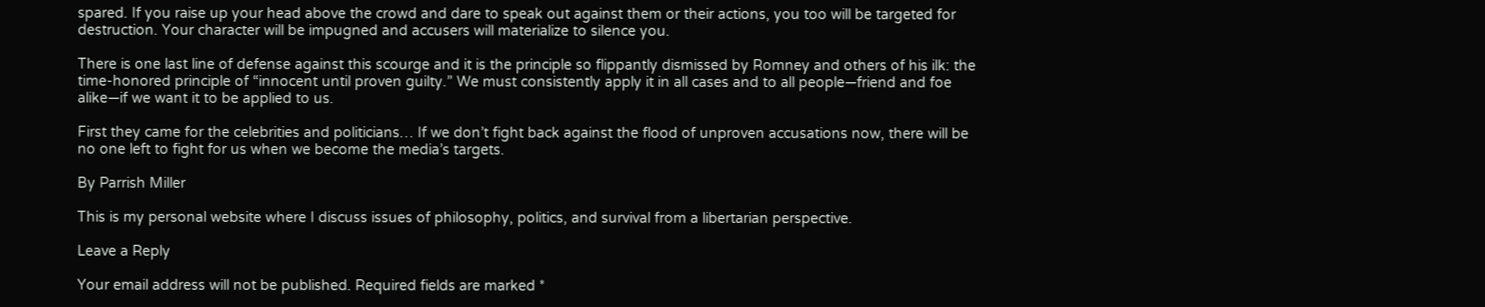spared. If you raise up your head above the crowd and dare to speak out against them or their actions, you too will be targeted for destruction. Your character will be impugned and accusers will materialize to silence you.

There is one last line of defense against this scourge and it is the principle so flippantly dismissed by Romney and others of his ilk: the time-honored principle of “innocent until proven guilty.” We must consistently apply it in all cases and to all people—friend and foe alike—if we want it to be applied to us.

First they came for the celebrities and politicians… If we don’t fight back against the flood of unproven accusations now, there will be no one left to fight for us when we become the media’s targets.

By Parrish Miller

This is my personal website where I discuss issues of philosophy, politics, and survival from a libertarian perspective.

Leave a Reply

Your email address will not be published. Required fields are marked *